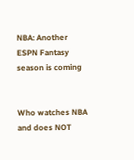NBA: Another ESPN Fantasy season is coming


Who watches NBA and does NOT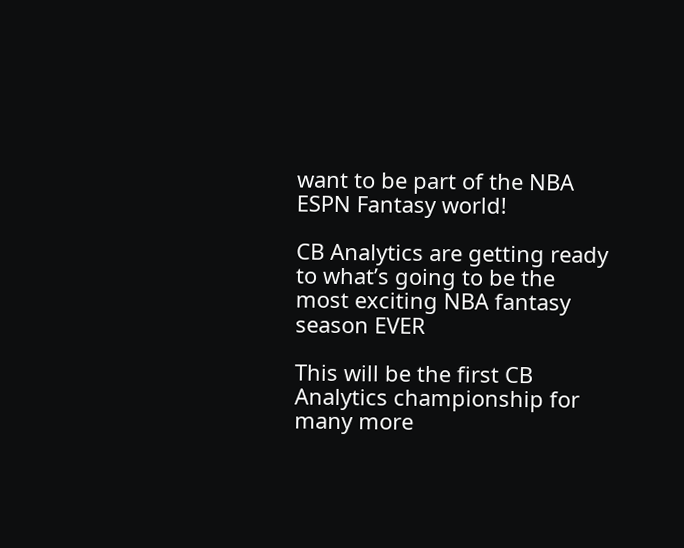want to be part of the NBA ESPN Fantasy world!

CB Analytics are getting ready to what’s going to be the most exciting NBA fantasy season EVER

This will be the first CB Analytics championship for many more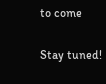to come

Stay tuned!